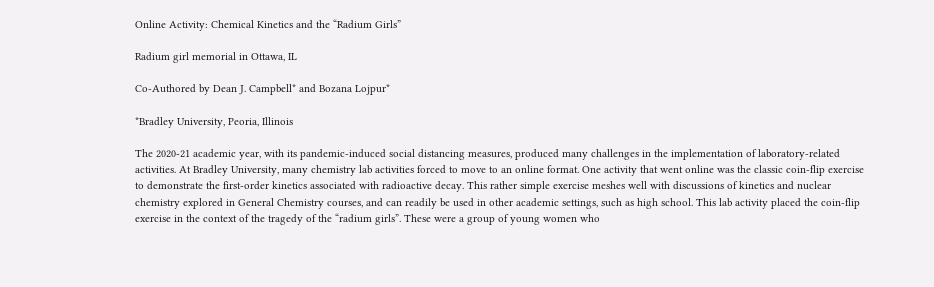Online Activity: Chemical Kinetics and the “Radium Girls”

Radium girl memorial in Ottawa, IL

Co-Authored by Dean J. Campbell* and Bozana Lojpur*

*Bradley University, Peoria, Illinois

The 2020-21 academic year, with its pandemic-induced social distancing measures, produced many challenges in the implementation of laboratory-related activities. At Bradley University, many chemistry lab activities forced to move to an online format. One activity that went online was the classic coin-flip exercise to demonstrate the first-order kinetics associated with radioactive decay. This rather simple exercise meshes well with discussions of kinetics and nuclear chemistry explored in General Chemistry courses, and can readily be used in other academic settings, such as high school. This lab activity placed the coin-flip exercise in the context of the tragedy of the “radium girls”. These were a group of young women who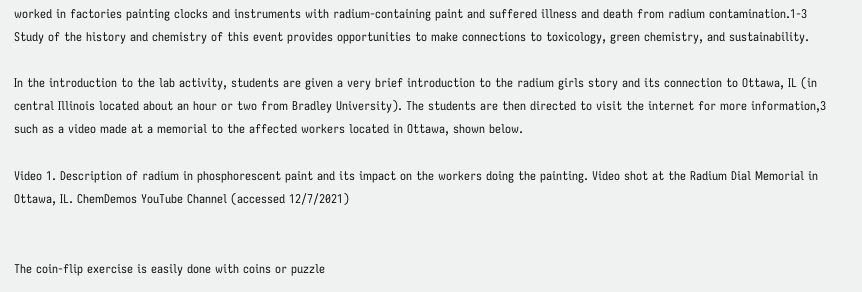worked in factories painting clocks and instruments with radium-containing paint and suffered illness and death from radium contamination.1-3 Study of the history and chemistry of this event provides opportunities to make connections to toxicology, green chemistry, and sustainability.

In the introduction to the lab activity, students are given a very brief introduction to the radium girls story and its connection to Ottawa, IL (in central Illinois located about an hour or two from Bradley University). The students are then directed to visit the internet for more information,3 such as a video made at a memorial to the affected workers located in Ottawa, shown below.

Video 1. Description of radium in phosphorescent paint and its impact on the workers doing the painting. Video shot at the Radium Dial Memorial in Ottawa, IL. ChemDemos YouTube Channel (accessed 12/7/2021)


The coin-flip exercise is easily done with coins or puzzle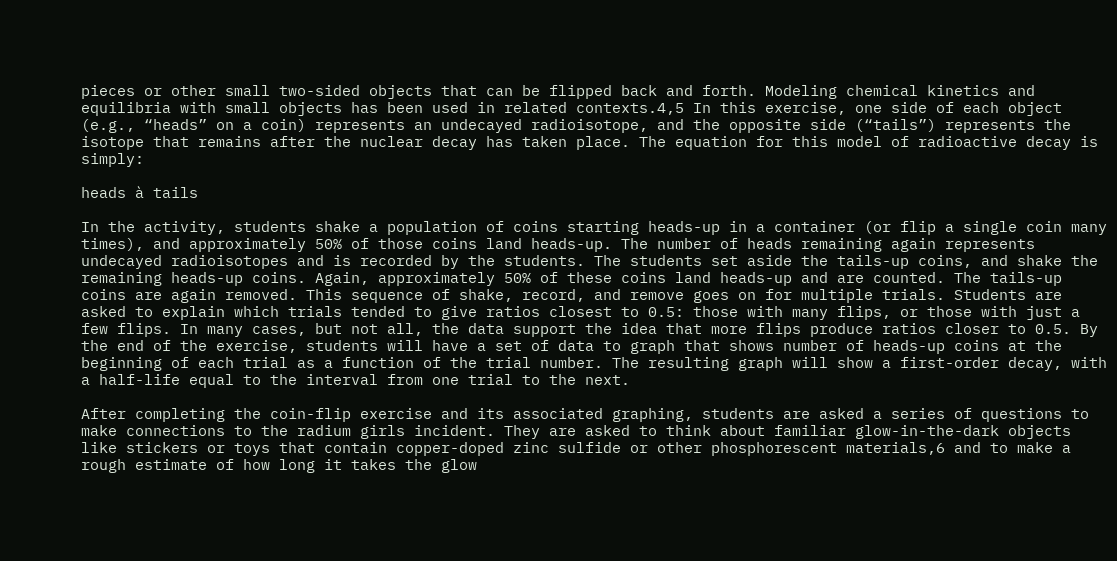pieces or other small two-sided objects that can be flipped back and forth. Modeling chemical kinetics and equilibria with small objects has been used in related contexts.4,5 In this exercise, one side of each object (e.g., “heads” on a coin) represents an undecayed radioisotope, and the opposite side (“tails”) represents the isotope that remains after the nuclear decay has taken place. The equation for this model of radioactive decay is simply:

heads à tails

In the activity, students shake a population of coins starting heads-up in a container (or flip a single coin many times), and approximately 50% of those coins land heads-up. The number of heads remaining again represents undecayed radioisotopes and is recorded by the students. The students set aside the tails-up coins, and shake the remaining heads-up coins. Again, approximately 50% of these coins land heads-up and are counted. The tails-up coins are again removed. This sequence of shake, record, and remove goes on for multiple trials. Students are asked to explain which trials tended to give ratios closest to 0.5: those with many flips, or those with just a few flips. In many cases, but not all, the data support the idea that more flips produce ratios closer to 0.5. By the end of the exercise, students will have a set of data to graph that shows number of heads-up coins at the beginning of each trial as a function of the trial number. The resulting graph will show a first-order decay, with a half-life equal to the interval from one trial to the next.

After completing the coin-flip exercise and its associated graphing, students are asked a series of questions to make connections to the radium girls incident. They are asked to think about familiar glow-in-the-dark objects like stickers or toys that contain copper-doped zinc sulfide or other phosphorescent materials,6 and to make a rough estimate of how long it takes the glow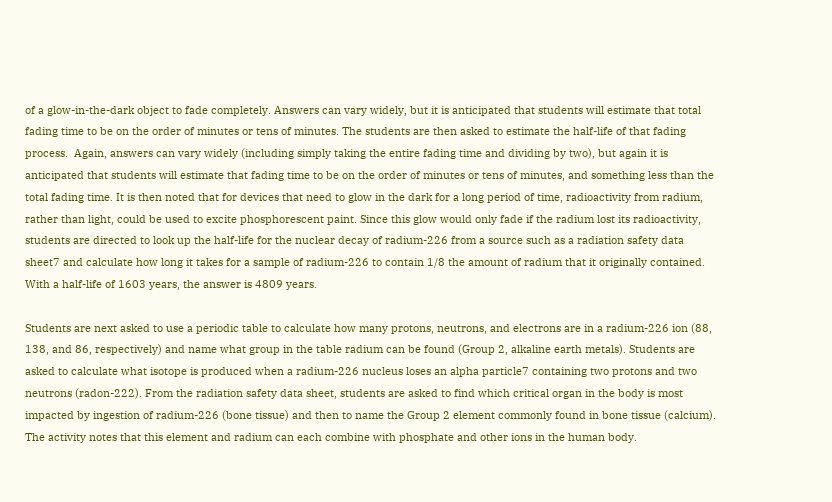of a glow-in-the-dark object to fade completely. Answers can vary widely, but it is anticipated that students will estimate that total fading time to be on the order of minutes or tens of minutes. The students are then asked to estimate the half-life of that fading process.  Again, answers can vary widely (including simply taking the entire fading time and dividing by two), but again it is anticipated that students will estimate that fading time to be on the order of minutes or tens of minutes, and something less than the total fading time. It is then noted that for devices that need to glow in the dark for a long period of time, radioactivity from radium, rather than light, could be used to excite phosphorescent paint. Since this glow would only fade if the radium lost its radioactivity, students are directed to look up the half-life for the nuclear decay of radium-226 from a source such as a radiation safety data sheet7 and calculate how long it takes for a sample of radium-226 to contain 1/8 the amount of radium that it originally contained. With a half-life of 1603 years, the answer is 4809 years.

Students are next asked to use a periodic table to calculate how many protons, neutrons, and electrons are in a radium-226 ion (88, 138, and 86, respectively) and name what group in the table radium can be found (Group 2, alkaline earth metals). Students are asked to calculate what isotope is produced when a radium-226 nucleus loses an alpha particle7 containing two protons and two neutrons (radon-222). From the radiation safety data sheet, students are asked to find which critical organ in the body is most impacted by ingestion of radium-226 (bone tissue) and then to name the Group 2 element commonly found in bone tissue (calcium). The activity notes that this element and radium can each combine with phosphate and other ions in the human body.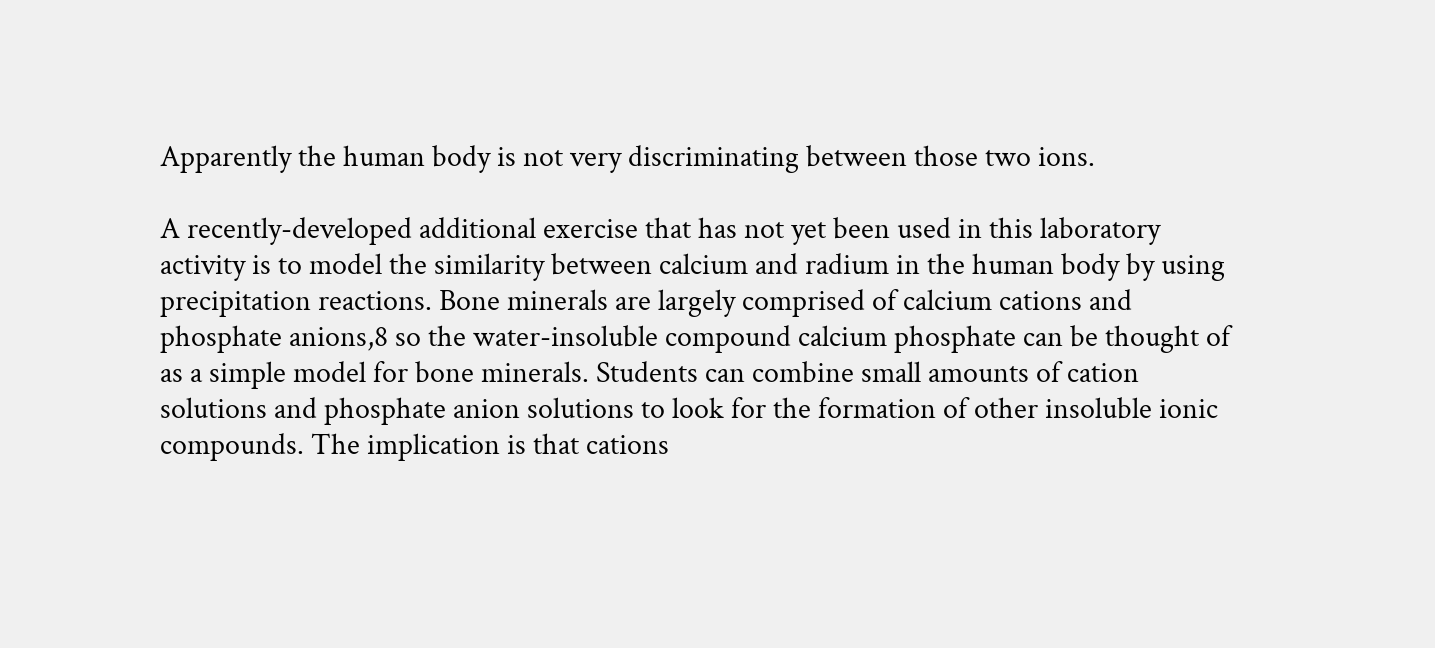Apparently the human body is not very discriminating between those two ions.

A recently-developed additional exercise that has not yet been used in this laboratory activity is to model the similarity between calcium and radium in the human body by using precipitation reactions. Bone minerals are largely comprised of calcium cations and phosphate anions,8 so the water-insoluble compound calcium phosphate can be thought of as a simple model for bone minerals. Students can combine small amounts of cation solutions and phosphate anion solutions to look for the formation of other insoluble ionic compounds. The implication is that cations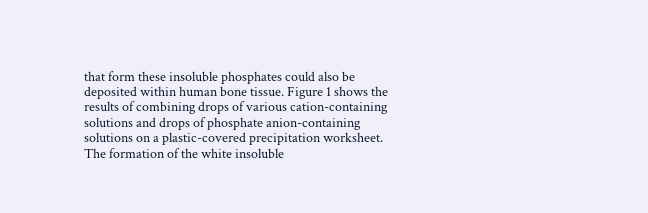that form these insoluble phosphates could also be deposited within human bone tissue. Figure 1 shows the results of combining drops of various cation-containing solutions and drops of phosphate anion-containing solutions on a plastic-covered precipitation worksheet. The formation of the white insoluble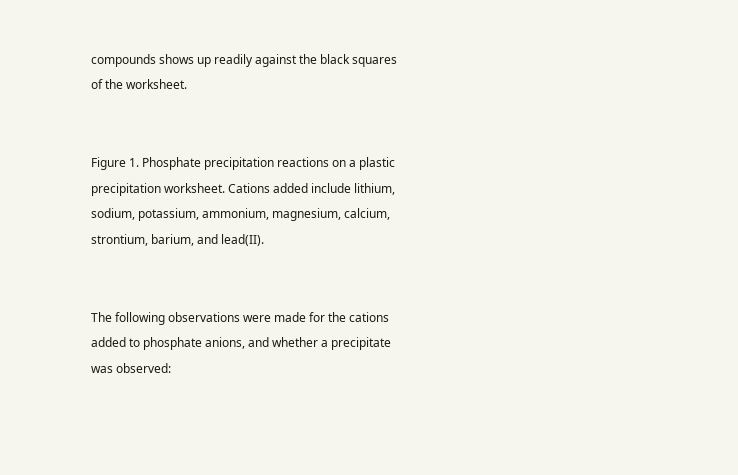compounds shows up readily against the black squares of the worksheet.


Figure 1. Phosphate precipitation reactions on a plastic precipitation worksheet. Cations added include lithium, sodium, potassium, ammonium, magnesium, calcium, strontium, barium, and lead(II).


The following observations were made for the cations added to phosphate anions, and whether a precipitate was observed: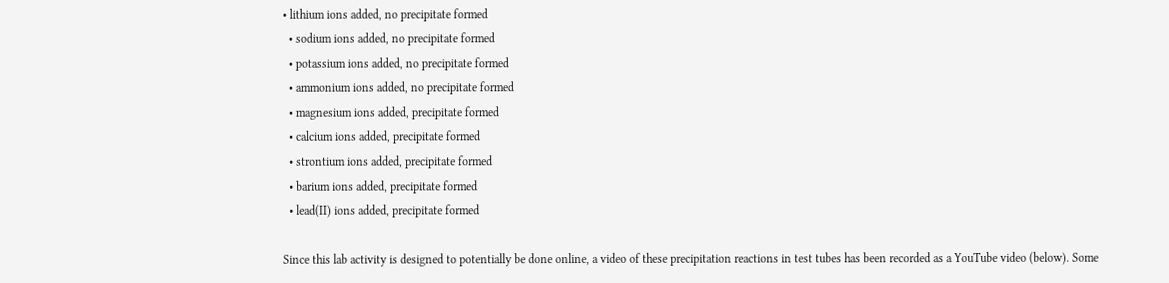• lithium ions added, no precipitate formed
  • sodium ions added, no precipitate formed
  • potassium ions added, no precipitate formed
  • ammonium ions added, no precipitate formed
  • magnesium ions added, precipitate formed
  • calcium ions added, precipitate formed
  • strontium ions added, precipitate formed
  • barium ions added, precipitate formed
  • lead(II) ions added, precipitate formed

Since this lab activity is designed to potentially be done online, a video of these precipitation reactions in test tubes has been recorded as a YouTube video (below). Some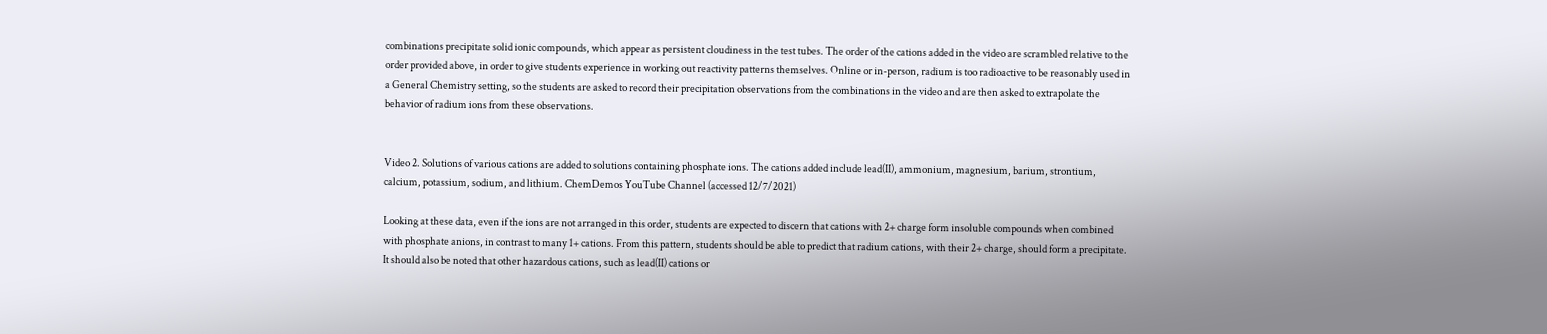combinations precipitate solid ionic compounds, which appear as persistent cloudiness in the test tubes. The order of the cations added in the video are scrambled relative to the order provided above, in order to give students experience in working out reactivity patterns themselves. Online or in-person, radium is too radioactive to be reasonably used in a General Chemistry setting, so the students are asked to record their precipitation observations from the combinations in the video and are then asked to extrapolate the behavior of radium ions from these observations.


Video 2. Solutions of various cations are added to solutions containing phosphate ions. The cations added include lead(II), ammonium, magnesium, barium, strontium, calcium, potassium, sodium, and lithium. ChemDemos YouTube Channel (accessed 12/7/2021)

Looking at these data, even if the ions are not arranged in this order, students are expected to discern that cations with 2+ charge form insoluble compounds when combined with phosphate anions, in contrast to many 1+ cations. From this pattern, students should be able to predict that radium cations, with their 2+ charge, should form a precipitate. It should also be noted that other hazardous cations, such as lead(II) cations or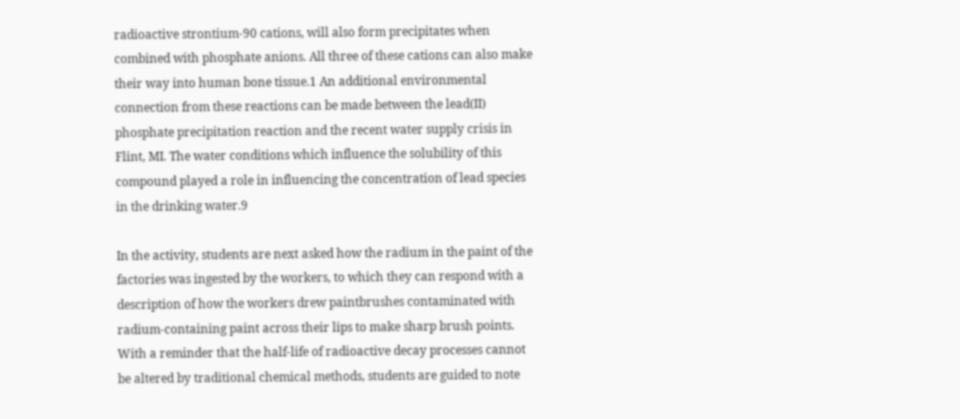radioactive strontium-90 cations, will also form precipitates when combined with phosphate anions. All three of these cations can also make their way into human bone tissue.1 An additional environmental connection from these reactions can be made between the lead(II) phosphate precipitation reaction and the recent water supply crisis in Flint, MI. The water conditions which influence the solubility of this compound played a role in influencing the concentration of lead species in the drinking water.9

In the activity, students are next asked how the radium in the paint of the factories was ingested by the workers, to which they can respond with a description of how the workers drew paintbrushes contaminated with radium-containing paint across their lips to make sharp brush points. With a reminder that the half-life of radioactive decay processes cannot be altered by traditional chemical methods, students are guided to note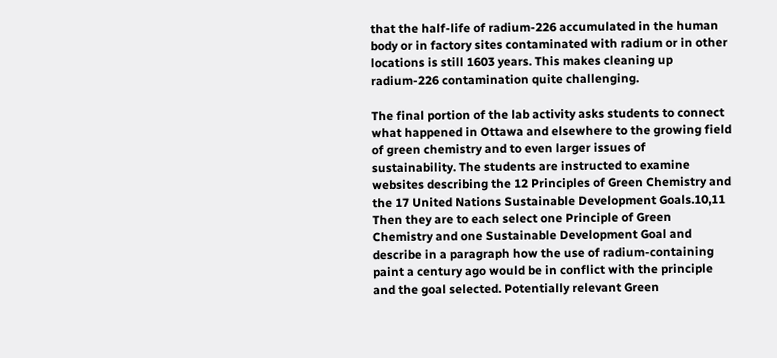that the half-life of radium-226 accumulated in the human body or in factory sites contaminated with radium or in other locations is still 1603 years. This makes cleaning up radium-226 contamination quite challenging.

The final portion of the lab activity asks students to connect what happened in Ottawa and elsewhere to the growing field of green chemistry and to even larger issues of sustainability. The students are instructed to examine websites describing the 12 Principles of Green Chemistry and the 17 United Nations Sustainable Development Goals.10,11 Then they are to each select one Principle of Green Chemistry and one Sustainable Development Goal and describe in a paragraph how the use of radium-containing paint a century ago would be in conflict with the principle and the goal selected. Potentially relevant Green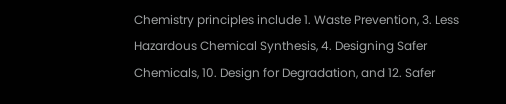Chemistry principles include 1. Waste Prevention, 3. Less Hazardous Chemical Synthesis, 4. Designing Safer Chemicals, 10. Design for Degradation, and 12. Safer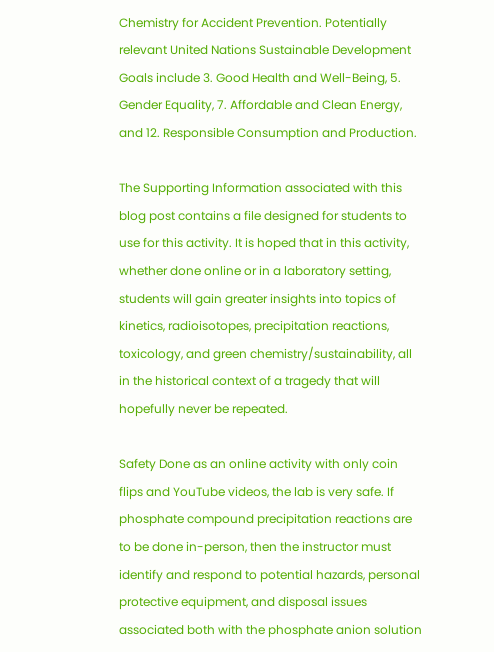Chemistry for Accident Prevention. Potentially relevant United Nations Sustainable Development Goals include 3. Good Health and Well-Being, 5. Gender Equality, 7. Affordable and Clean Energy, and 12. Responsible Consumption and Production.

The Supporting Information associated with this blog post contains a file designed for students to use for this activity. It is hoped that in this activity, whether done online or in a laboratory setting, students will gain greater insights into topics of kinetics, radioisotopes, precipitation reactions, toxicology, and green chemistry/sustainability, all in the historical context of a tragedy that will hopefully never be repeated.

Safety Done as an online activity with only coin flips and YouTube videos, the lab is very safe. If phosphate compound precipitation reactions are to be done in-person, then the instructor must identify and respond to potential hazards, personal protective equipment, and disposal issues associated both with the phosphate anion solution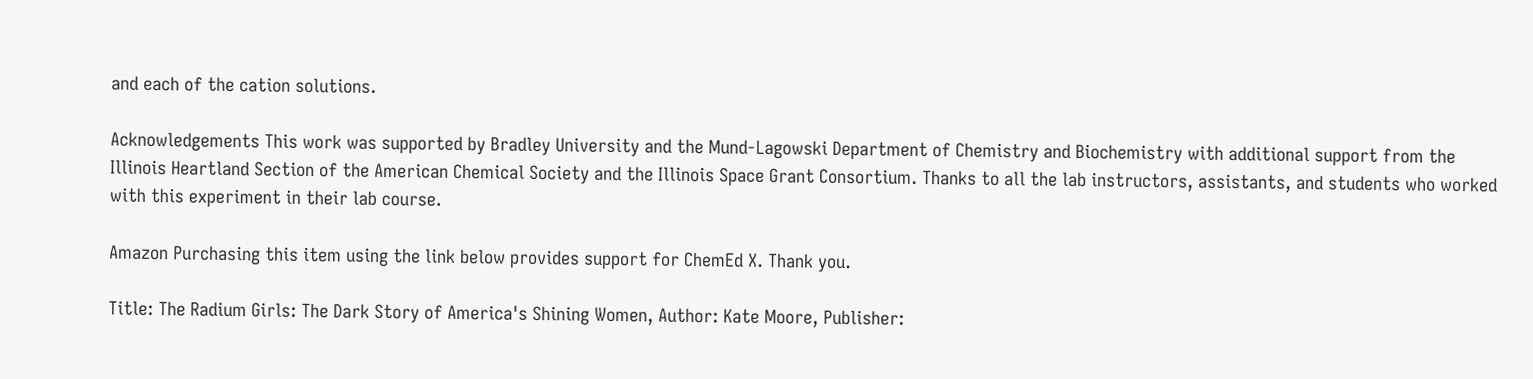and each of the cation solutions.

Acknowledgements This work was supported by Bradley University and the Mund-Lagowski Department of Chemistry and Biochemistry with additional support from the Illinois Heartland Section of the American Chemical Society and the Illinois Space Grant Consortium. Thanks to all the lab instructors, assistants, and students who worked with this experiment in their lab course.

Amazon Purchasing this item using the link below provides support for ChemEd X. Thank you.

Title: The Radium Girls: The Dark Story of America's Shining Women, Author: Kate Moore, Publisher: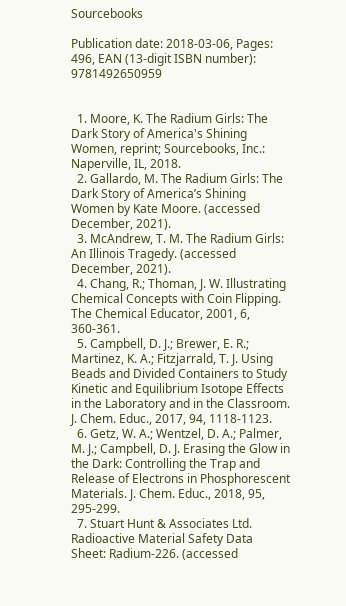Sourcebooks

Publication date: 2018-03-06, Pages: 496, EAN (13-digit ISBN number): 9781492650959


  1. Moore, K. The Radium Girls: The Dark Story of America's Shining Women, reprint; Sourcebooks, Inc.: Naperville, IL, 2018.
  2. Gallardo, M. The Radium Girls: The Dark Story of America’s Shining Women by Kate Moore. (accessed December, 2021).
  3. McAndrew, T. M. The Radium Girls: An Illinois Tragedy. (accessed December, 2021).
  4. Chang, R.; Thoman, J. W. Illustrating Chemical Concepts with Coin Flipping. The Chemical Educator, 2001, 6, 360-361.
  5. Campbell, D. J.; Brewer, E. R.; Martinez, K. A.; Fitzjarrald, T. J. Using Beads and Divided Containers to Study Kinetic and Equilibrium Isotope Effects in the Laboratory and in the Classroom. J. Chem. Educ., 2017, 94, 1118-1123.
  6. Getz, W. A.; Wentzel, D. A.; Palmer, M. J.; Campbell, D. J. Erasing the Glow in the Dark: Controlling the Trap and Release of Electrons in Phosphorescent Materials. J. Chem. Educ., 2018, 95, 295-299.
  7. Stuart Hunt & Associates Ltd. Radioactive Material Safety Data Sheet: Radium-226. (accessed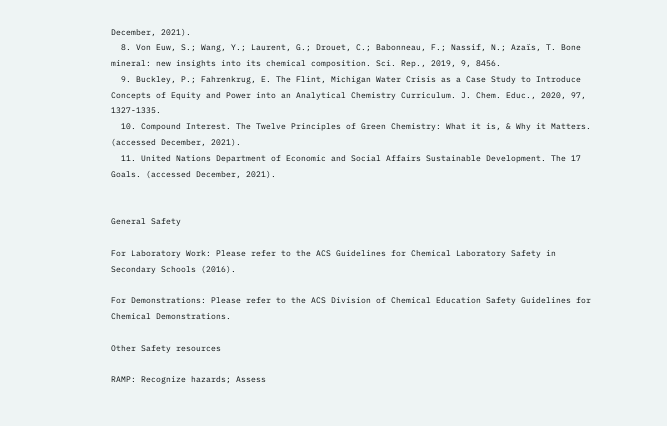December, 2021).
  8. Von Euw, S.; Wang, Y.; Laurent, G.; Drouet, C.; Babonneau, F.; Nassif, N.; Azaïs, T. Bone mineral: new insights into its chemical composition. Sci. Rep., 2019, 9, 8456.
  9. Buckley, P.; Fahrenkrug, E. The Flint, Michigan Water Crisis as a Case Study to Introduce Concepts of Equity and Power into an Analytical Chemistry Curriculum. J. Chem. Educ., 2020, 97, 1327-1335.
  10. Compound Interest. The Twelve Principles of Green Chemistry: What it is, & Why it Matters. (accessed December, 2021).
  11. United Nations Department of Economic and Social Affairs Sustainable Development. The 17 Goals. (accessed December, 2021).


General Safety

For Laboratory Work: Please refer to the ACS Guidelines for Chemical Laboratory Safety in Secondary Schools (2016).

For Demonstrations: Please refer to the ACS Division of Chemical Education Safety Guidelines for Chemical Demonstrations.

Other Safety resources

RAMP: Recognize hazards; Assess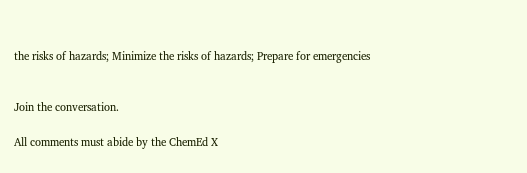the risks of hazards; Minimize the risks of hazards; Prepare for emergencies


Join the conversation.

All comments must abide by the ChemEd X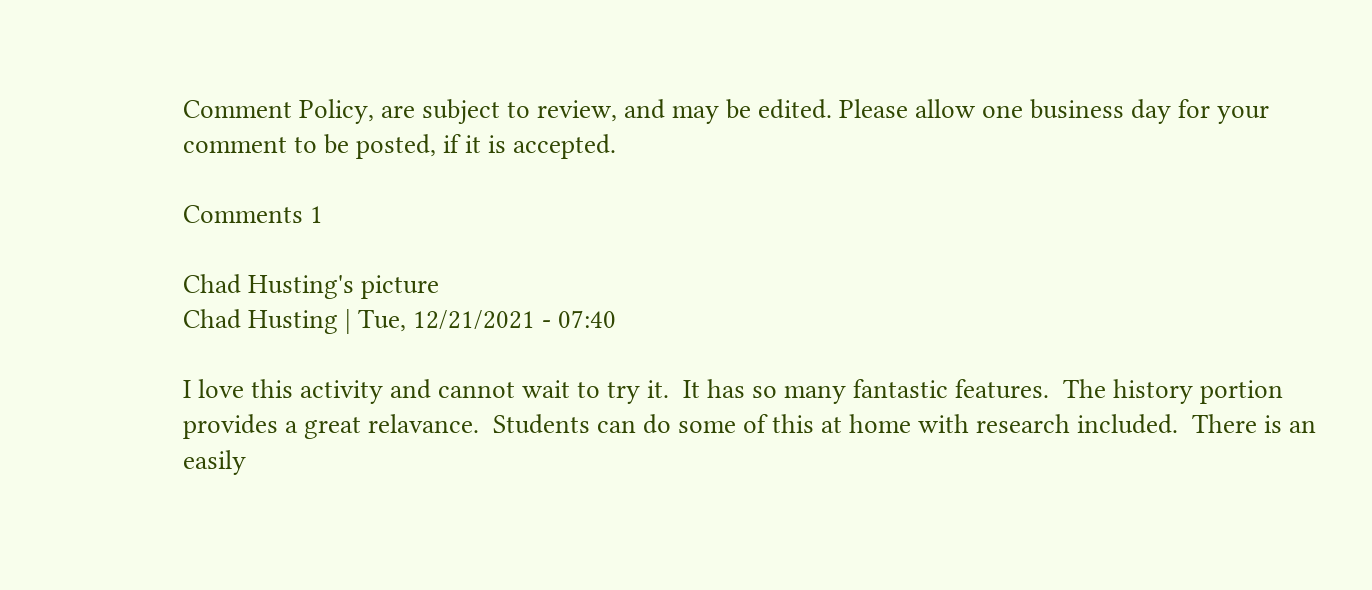Comment Policy, are subject to review, and may be edited. Please allow one business day for your comment to be posted, if it is accepted.

Comments 1

Chad Husting's picture
Chad Husting | Tue, 12/21/2021 - 07:40

I love this activity and cannot wait to try it.  It has so many fantastic features.  The history portion provides a great relavance.  Students can do some of this at home with research included.  There is an easily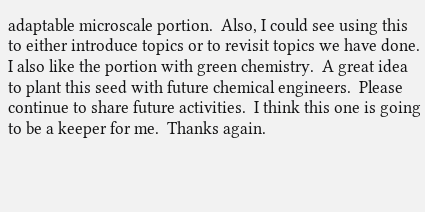adaptable microscale portion.  Also, I could see using this to either introduce topics or to revisit topics we have done.  I also like the portion with green chemistry.  A great idea to plant this seed with future chemical engineers.  Please continue to share future activities.  I think this one is going to be a keeper for me.  Thanks again.